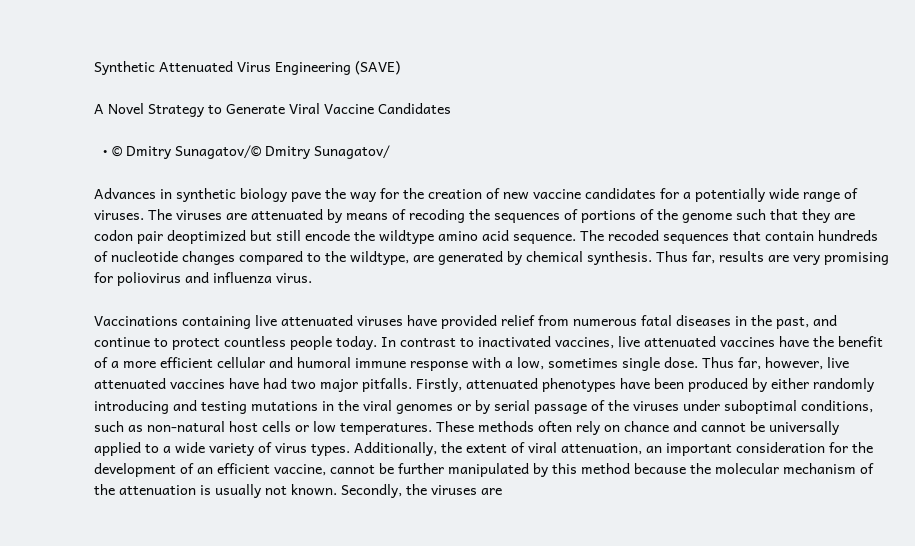Synthetic Attenuated Virus Engineering (SAVE)

A Novel Strategy to Generate Viral Vaccine Candidates

  • © Dmitry Sunagatov/© Dmitry Sunagatov/

Advances in synthetic biology pave the way for the creation of new vaccine candidates for a potentially wide range of viruses. The viruses are attenuated by means of recoding the sequences of portions of the genome such that they are codon pair deoptimized but still encode the wildtype amino acid sequence. The recoded sequences that contain hundreds of nucleotide changes compared to the wildtype, are generated by chemical synthesis. Thus far, results are very promising for poliovirus and influenza virus.

Vaccinations containing live attenuated viruses have provided relief from numerous fatal diseases in the past, and continue to protect countless people today. In contrast to inactivated vaccines, live attenuated vaccines have the benefit of a more efficient cellular and humoral immune response with a low, sometimes single dose. Thus far, however, live attenuated vaccines have had two major pitfalls. Firstly, attenuated phenotypes have been produced by either randomly introducing and testing mutations in the viral genomes or by serial passage of the viruses under suboptimal conditions, such as non-natural host cells or low temperatures. These methods often rely on chance and cannot be universally applied to a wide variety of virus types. Additionally, the extent of viral attenuation, an important consideration for the development of an efficient vaccine, cannot be further manipulated by this method because the molecular mechanism of the attenuation is usually not known. Secondly, the viruses are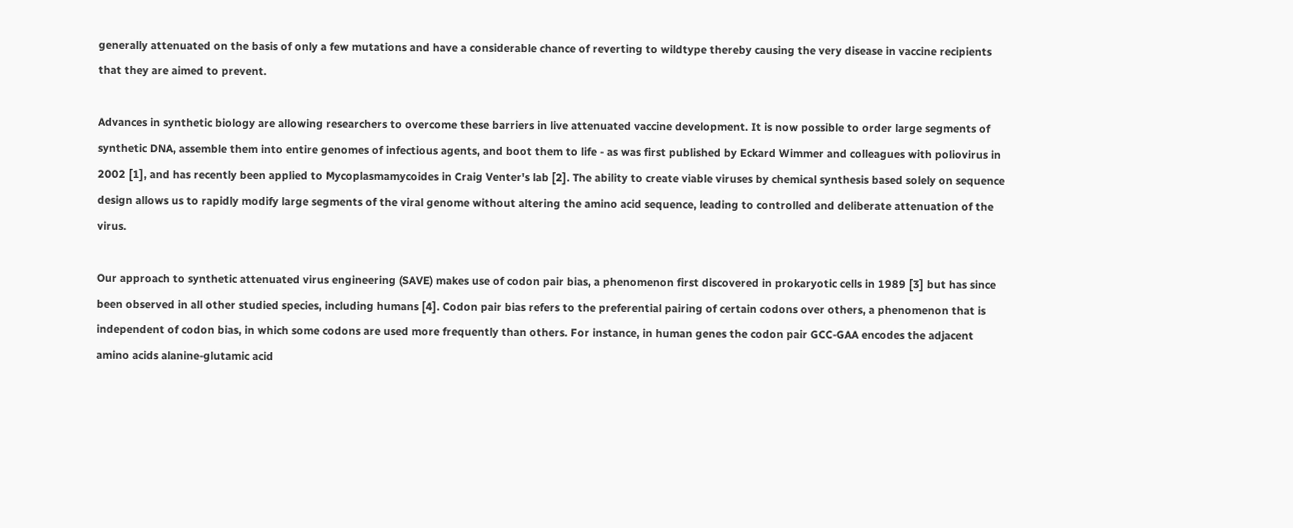generally attenuated on the basis of only a few mutations and have a considerable chance of reverting to wildtype thereby causing the very disease in vaccine recipients that they are aimed to prevent.

Advances in synthetic biology are allowing researchers to overcome these barriers in live attenuated vaccine development. It is now possible to order large segments of synthetic DNA, assemble them into entire genomes of infectious agents, and boot them to life - as was first published by Eckard Wimmer and colleagues with poliovirus in 2002 [1], and has recently been applied to Mycoplasmamycoides in Craig Venter's lab [2]. The ability to create viable viruses by chemical synthesis based solely on sequence design allows us to rapidly modify large segments of the viral genome without altering the amino acid sequence, leading to controlled and deliberate attenuation of the virus.

Our approach to synthetic attenuated virus engineering (SAVE) makes use of codon pair bias, a phenomenon first discovered in prokaryotic cells in 1989 [3] but has since been observed in all other studied species, including humans [4]. Codon pair bias refers to the preferential pairing of certain codons over others, a phenomenon that is independent of codon bias, in which some codons are used more frequently than others. For instance, in human genes the codon pair GCC-GAA encodes the adjacent amino acids alanine-glutamic acid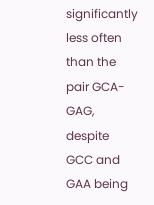significantly less often than the pair GCA-GAG, despite GCC and GAA being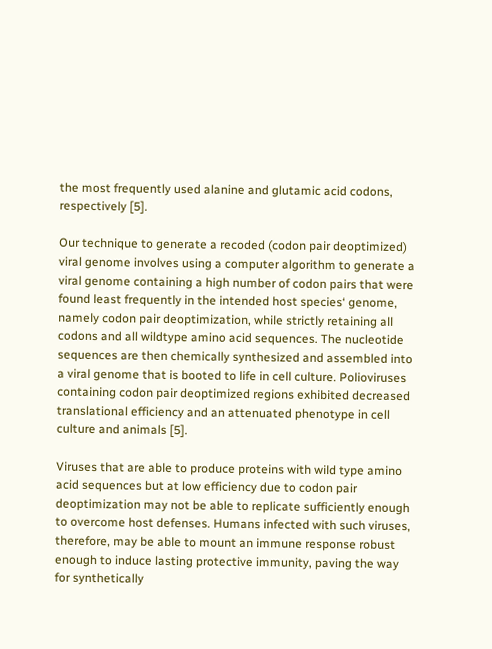the most frequently used alanine and glutamic acid codons, respectively [5].

Our technique to generate a recoded (codon pair deoptimized) viral genome involves using a computer algorithm to generate a viral genome containing a high number of codon pairs that were found least frequently in the intended host species‘ genome, namely codon pair deoptimization, while strictly retaining all codons and all wildtype amino acid sequences. The nucleotide sequences are then chemically synthesized and assembled into a viral genome that is booted to life in cell culture. Polioviruses containing codon pair deoptimized regions exhibited decreased translational efficiency and an attenuated phenotype in cell culture and animals [5].

Viruses that are able to produce proteins with wild type amino acid sequences but at low efficiency due to codon pair deoptimization may not be able to replicate sufficiently enough to overcome host defenses. Humans infected with such viruses, therefore, may be able to mount an immune response robust enough to induce lasting protective immunity, paving the way for synthetically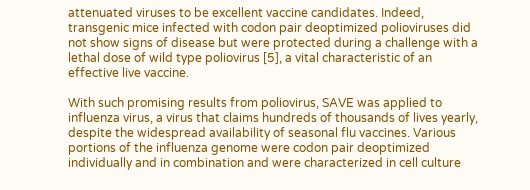attenuated viruses to be excellent vaccine candidates. Indeed, transgenic mice infected with codon pair deoptimized polioviruses did not show signs of disease but were protected during a challenge with a lethal dose of wild type poliovirus [5], a vital characteristic of an effective live vaccine.

With such promising results from poliovirus, SAVE was applied to influenza virus, a virus that claims hundreds of thousands of lives yearly, despite the widespread availability of seasonal flu vaccines. Various portions of the influenza genome were codon pair deoptimized individually and in combination and were characterized in cell culture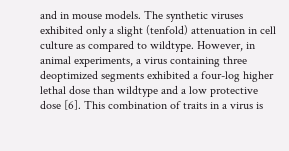and in mouse models. The synthetic viruses exhibited only a slight (tenfold) attenuation in cell culture as compared to wildtype. However, in animal experiments, a virus containing three deoptimized segments exhibited a four-log higher lethal dose than wildtype and a low protective dose [6]. This combination of traits in a virus is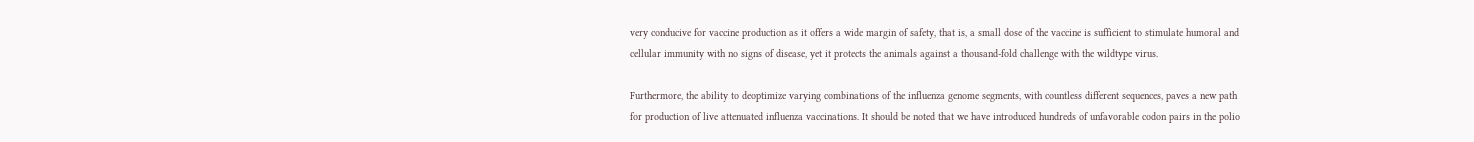very conducive for vaccine production as it offers a wide margin of safety, that is, a small dose of the vaccine is sufficient to stimulate humoral and cellular immunity with no signs of disease, yet it protects the animals against a thousand-fold challenge with the wildtype virus.

Furthermore, the ability to deoptimize varying combinations of the influenza genome segments, with countless different sequences, paves a new path for production of live attenuated influenza vaccinations. It should be noted that we have introduced hundreds of unfavorable codon pairs in the polio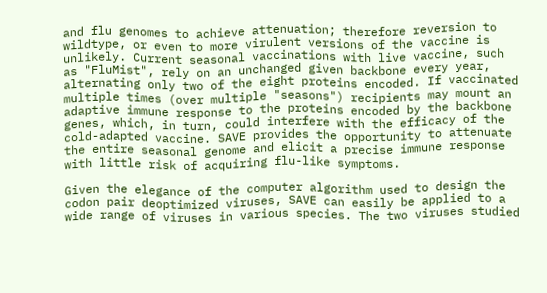and flu genomes to achieve attenuation; therefore reversion to wildtype, or even to more virulent versions of the vaccine is unlikely. Current seasonal vaccinations with live vaccine, such as "FluMist", rely on an unchanged given backbone every year, alternating only two of the eight proteins encoded. If vaccinated multiple times (over multiple "seasons") recipients may mount an adaptive immune response to the proteins encoded by the backbone genes, which, in turn, could interfere with the efficacy of the cold-adapted vaccine. SAVE provides the opportunity to attenuate the entire seasonal genome and elicit a precise immune response with little risk of acquiring flu-like symptoms.

Given the elegance of the computer algorithm used to design the codon pair deoptimized viruses, SAVE can easily be applied to a wide range of viruses in various species. The two viruses studied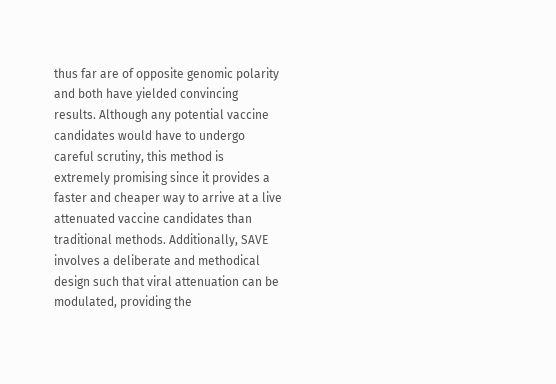thus far are of opposite genomic polarity and both have yielded convincing results. Although any potential vaccine candidates would have to undergo careful scrutiny, this method is extremely promising since it provides a faster and cheaper way to arrive at a live attenuated vaccine candidates than traditional methods. Additionally, SAVE involves a deliberate and methodical design such that viral attenuation can be modulated, providing the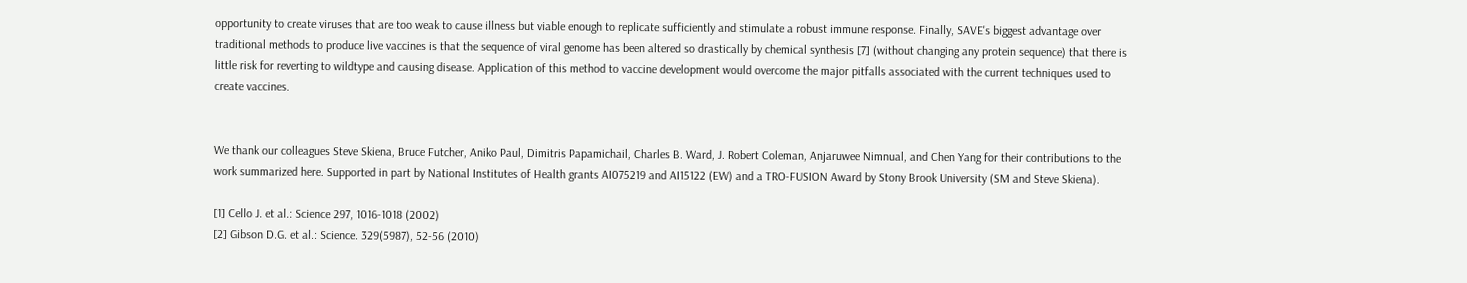opportunity to create viruses that are too weak to cause illness but viable enough to replicate sufficiently and stimulate a robust immune response. Finally, SAVE's biggest advantage over traditional methods to produce live vaccines is that the sequence of viral genome has been altered so drastically by chemical synthesis [7] (without changing any protein sequence) that there is little risk for reverting to wildtype and causing disease. Application of this method to vaccine development would overcome the major pitfalls associated with the current techniques used to create vaccines.


We thank our colleagues Steve Skiena, Bruce Futcher, Aniko Paul, Dimitris Papamichail, Charles B. Ward, J. Robert Coleman, Anjaruwee Nimnual, and Chen Yang for their contributions to the work summarized here. Supported in part by National Institutes of Health grants AI075219 and AI15122 (EW) and a TRO-FUSION Award by Stony Brook University (SM and Steve Skiena).

[1] Cello J. et al.: Science 297, 1016-1018 (2002)
[2] Gibson D.G. et al.: Science. 329(5987), 52-56 (2010)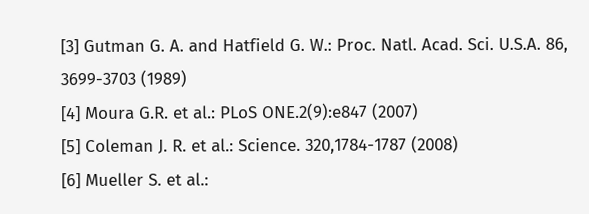[3] Gutman G. A. and Hatfield G. W.: Proc. Natl. Acad. Sci. U.S.A. 86, 3699-3703 (1989)
[4] Moura G.R. et al.: PLoS ONE.2(9):e847 (2007)
[5] Coleman J. R. et al.: Science. 320,1784-1787 (2008)
[6] Mueller S. et al.: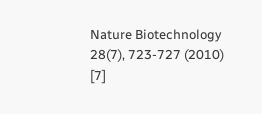Nature Biotechnology 28(7), 723-727 (2010)
[7]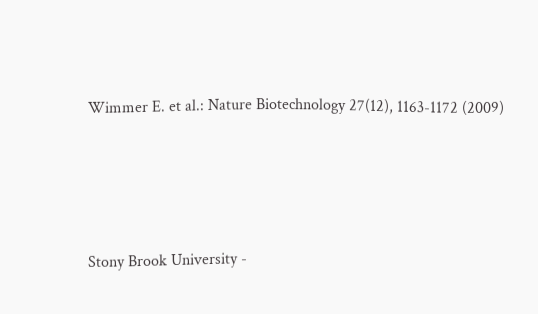Wimmer E. et al.: Nature Biotechnology 27(12), 1163-1172 (2009)




Stony Brook University -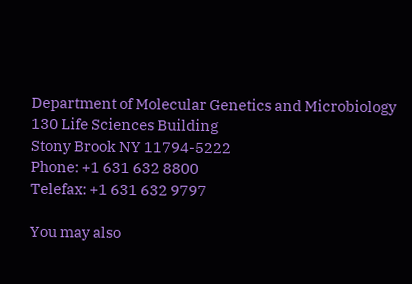Department of Molecular Genetics and Microbiology
130 Life Sciences Building
Stony Brook NY 11794-5222
Phone: +1 631 632 8800
Telefax: +1 631 632 9797

You may also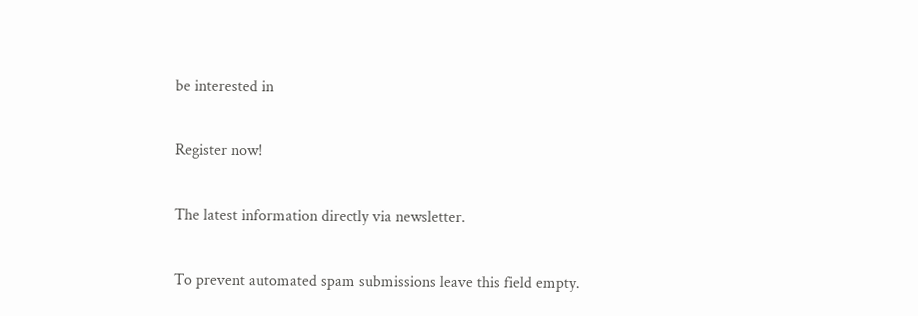be interested in

Register now!

The latest information directly via newsletter.

To prevent automated spam submissions leave this field empty.